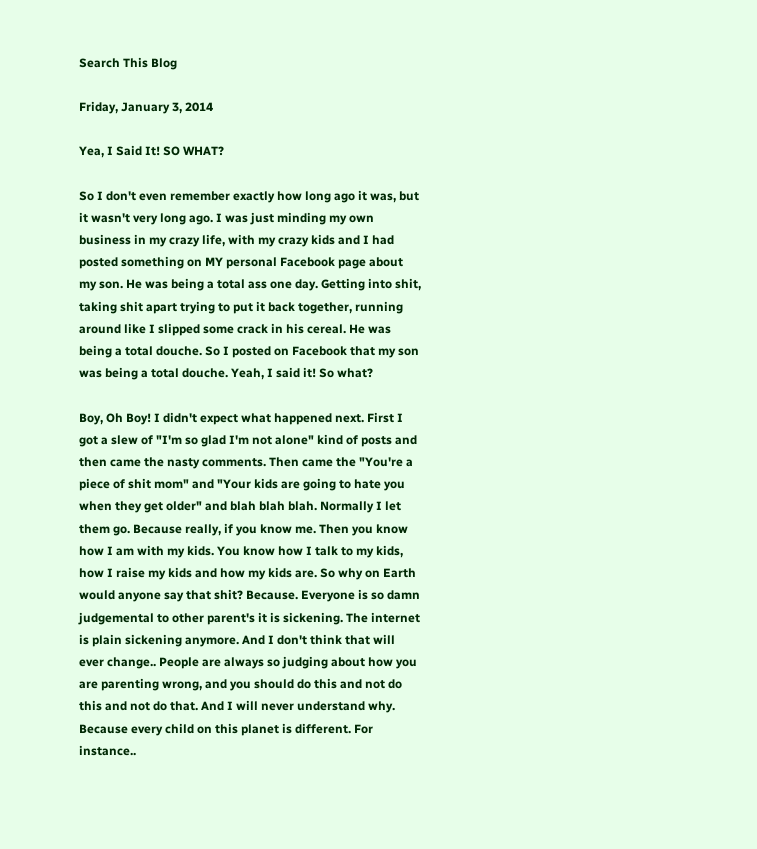Search This Blog

Friday, January 3, 2014

Yea, I Said It! SO WHAT?

So I don't even remember exactly how long ago it was, but it wasn't very long ago. I was just minding my own business in my crazy life, with my crazy kids and I had posted something on MY personal Facebook page about my son. He was being a total ass one day. Getting into shit, taking shit apart trying to put it back together, running around like I slipped some crack in his cereal. He was being a total douche. So I posted on Facebook that my son was being a total douche. Yeah, I said it! So what?

Boy, Oh Boy! I didn't expect what happened next. First I got a slew of "I'm so glad I'm not alone" kind of posts and then came the nasty comments. Then came the "You're a piece of shit mom" and "Your kids are going to hate you when they get older" and blah blah blah. Normally I let them go. Because really, if you know me. Then you know how I am with my kids. You know how I talk to my kids, how I raise my kids and how my kids are. So why on Earth would anyone say that shit? Because. Everyone is so damn judgemental to other parent's it is sickening. The internet is plain sickening anymore. And I don't think that will ever change.. People are always so judging about how you are parenting wrong, and you should do this and not do this and not do that. And I will never understand why. Because every child on this planet is different. For instance..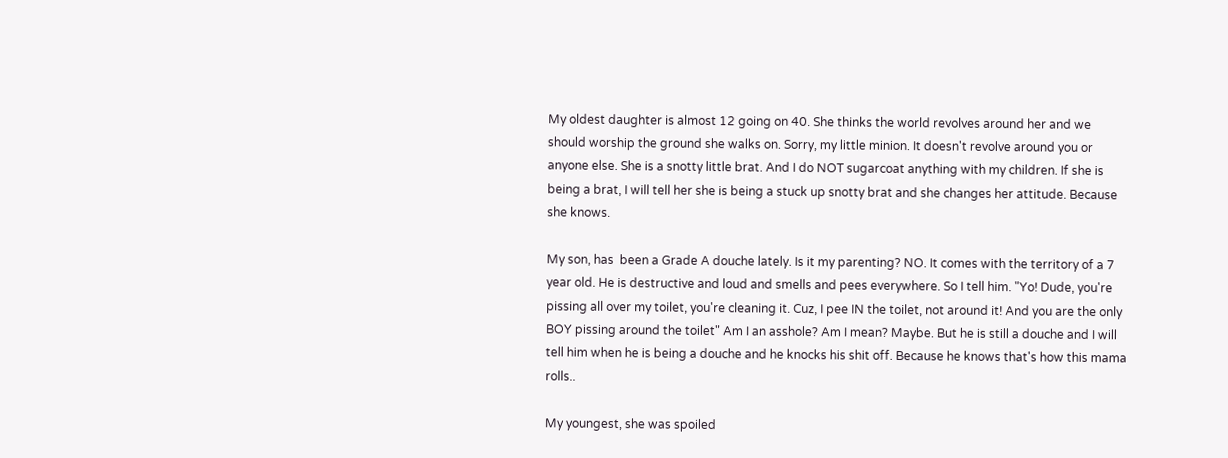My oldest daughter is almost 12 going on 40. She thinks the world revolves around her and we should worship the ground she walks on. Sorry, my little minion. It doesn't revolve around you or anyone else. She is a snotty little brat. And I do NOT sugarcoat anything with my children. If she is being a brat, I will tell her she is being a stuck up snotty brat and she changes her attitude. Because she knows.

My son, has  been a Grade A douche lately. Is it my parenting? NO. It comes with the territory of a 7 year old. He is destructive and loud and smells and pees everywhere. So I tell him. "Yo! Dude, you're pissing all over my toilet, you're cleaning it. Cuz, I pee IN the toilet, not around it! And you are the only BOY pissing around the toilet" Am I an asshole? Am I mean? Maybe. But he is still a douche and I will tell him when he is being a douche and he knocks his shit off. Because he knows that's how this mama rolls..

My youngest, she was spoiled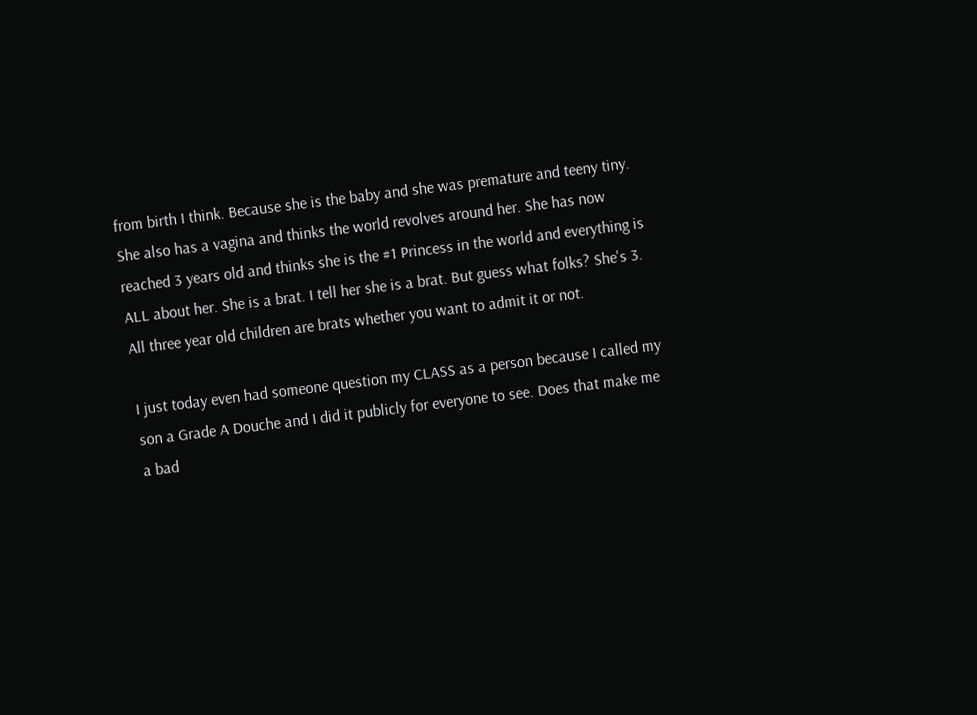from birth I think. Because she is the baby and she was premature and teeny tiny. She also has a vagina and thinks the world revolves around her. She has now reached 3 years old and thinks she is the #1 Princess in the world and everything is ALL about her. She is a brat. I tell her she is a brat. But guess what folks? She's 3. All three year old children are brats whether you want to admit it or not.

I just today even had someone question my CLASS as a person because I called my son a Grade A Douche and I did it publicly for everyone to see. Does that make me a bad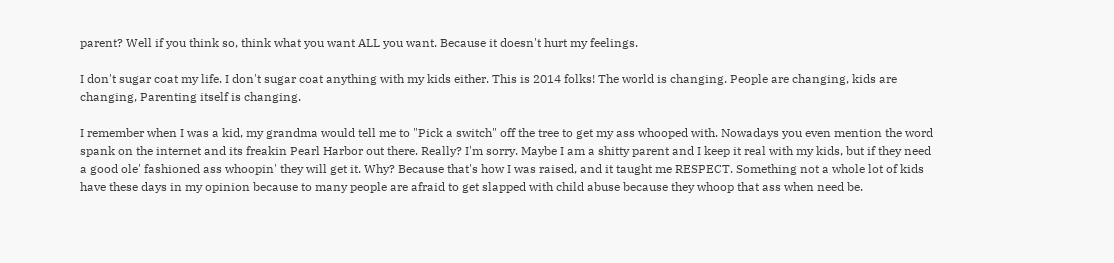parent? Well if you think so, think what you want ALL you want. Because it doesn't hurt my feelings.

I don't sugar coat my life. I don't sugar coat anything with my kids either. This is 2014 folks! The world is changing. People are changing, kids are changing, Parenting itself is changing.

I remember when I was a kid, my grandma would tell me to "Pick a switch" off the tree to get my ass whooped with. Nowadays you even mention the word spank on the internet and its freakin Pearl Harbor out there. Really? I'm sorry. Maybe I am a shitty parent and I keep it real with my kids, but if they need a good ole' fashioned ass whoopin' they will get it. Why? Because that's how I was raised, and it taught me RESPECT. Something not a whole lot of kids have these days in my opinion because to many people are afraid to get slapped with child abuse because they whoop that ass when need be.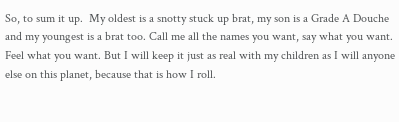So, to sum it up.  My oldest is a snotty stuck up brat, my son is a Grade A Douche and my youngest is a brat too. Call me all the names you want, say what you want. Feel what you want. But I will keep it just as real with my children as I will anyone else on this planet, because that is how I roll.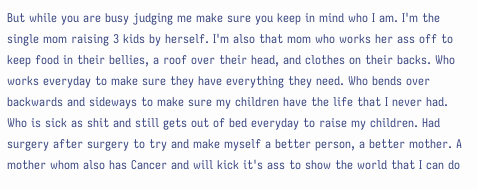But while you are busy judging me make sure you keep in mind who I am. I'm the single mom raising 3 kids by herself. I'm also that mom who works her ass off to keep food in their bellies, a roof over their head, and clothes on their backs. Who works everyday to make sure they have everything they need. Who bends over backwards and sideways to make sure my children have the life that I never had. Who is sick as shit and still gets out of bed everyday to raise my children. Had surgery after surgery to try and make myself a better person, a better mother. A mother whom also has Cancer and will kick it's ass to show the world that I can do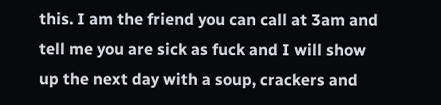this. I am the friend you can call at 3am and tell me you are sick as fuck and I will show up the next day with a soup, crackers and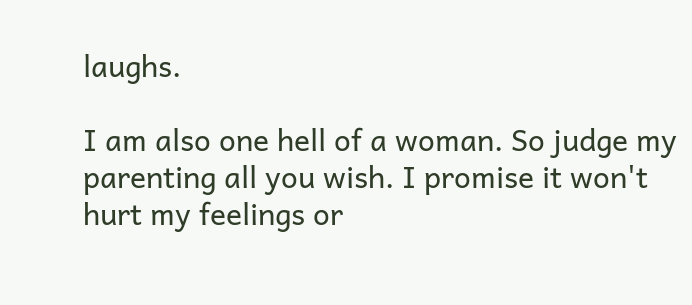laughs.

I am also one hell of a woman. So judge my parenting all you wish. I promise it won't hurt my feelings or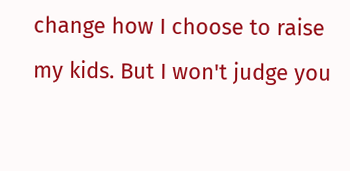change how I choose to raise my kids. But I won't judge you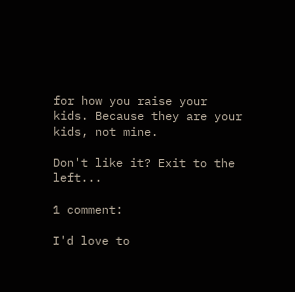for how you raise your kids. Because they are your kids, not mine.

Don't like it? Exit to the left...

1 comment:

I'd love to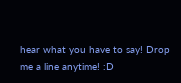hear what you have to say! Drop me a line anytime! :D